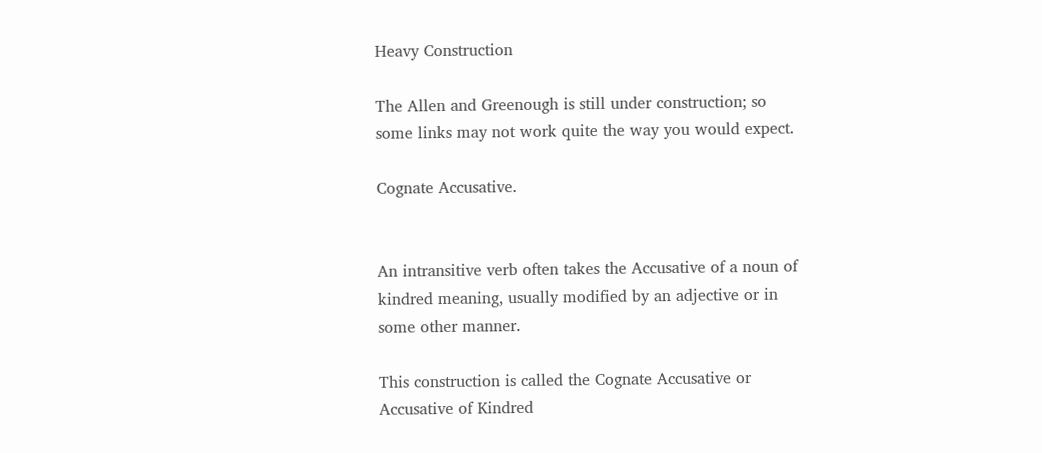Heavy Construction

The Allen and Greenough is still under construction; so some links may not work quite the way you would expect.

Cognate Accusative.


An intransitive verb often takes the Accusative of a noun of kindred meaning, usually modified by an adjective or in some other manner.

This construction is called the Cognate Accusative or Accusative of Kindred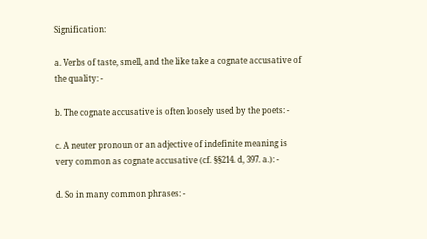Signification:

a. Verbs of taste, smell, and the like take a cognate accusative of the quality: -

b. The cognate accusative is often loosely used by the poets: -

c. A neuter pronoun or an adjective of indefinite meaning is very common as cognate accusative (cf. §§214. d, 397. a.): -

d. So in many common phrases: -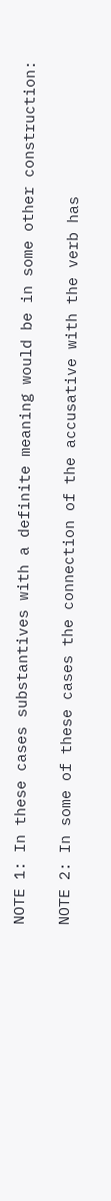NOTE 1: In these cases substantives with a definite meaning would be in some other construction:

NOTE 2: In some of these cases the connection of the accusative with the verb has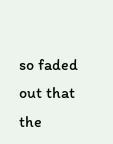so faded out that the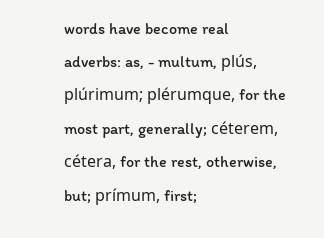words have become real adverbs: as, - multum, plús, plúrimum; plérumque, for the most part, generally; céterem, cétera, for the rest, otherwise, but; prímum, first;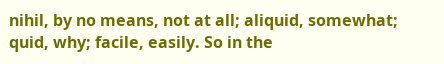nihil, by no means, not at all; aliquid, somewhat; quid, why; facile, easily. So in the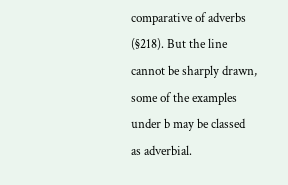comparative of adverbs (§218). But the line cannot be sharply drawn, some of the examples under b may be classed as adverbial.